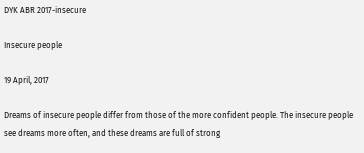DYK ABR 2017-insecure

Insecure people

19 April, 2017

Dreams of insecure people differ from those of the more confident people. The insecure people see dreams more often, and these dreams are full of strong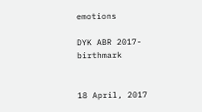emotions

DYK ABR 2017-birthmark


18 April, 2017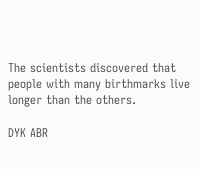The scientists discovered that people with many birthmarks live longer than the others.

DYK ABR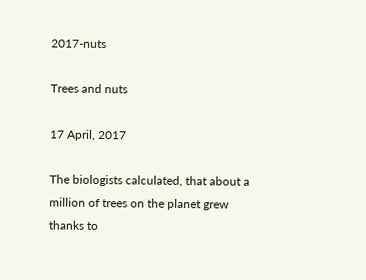2017-nuts

Trees and nuts

17 April, 2017

The biologists calculated, that about a million of trees on the planet grew thanks to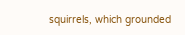squirrels, which grounded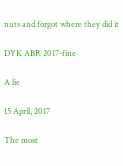nuts and forgot where they did it

DYK ABR 2017-fine

A lie

15 April, 2017

The most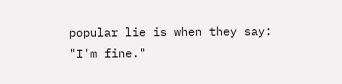popular lie is when they say: "I'm fine."